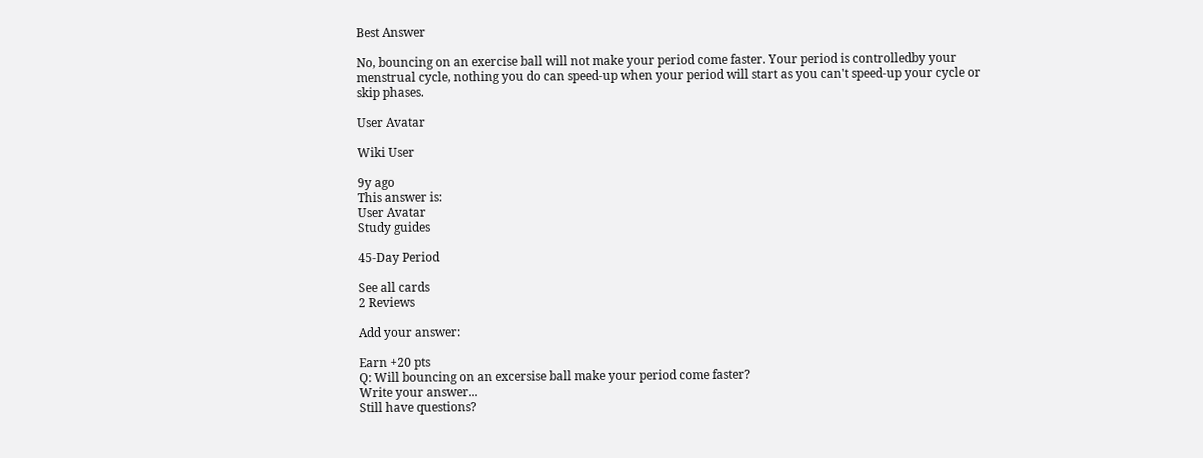Best Answer

No, bouncing on an exercise ball will not make your period come faster. Your period is controlledby your menstrual cycle, nothing you do can speed-up when your period will start as you can't speed-up your cycle or skip phases.

User Avatar

Wiki User

9y ago
This answer is:
User Avatar
Study guides

45-Day Period

See all cards
2 Reviews

Add your answer:

Earn +20 pts
Q: Will bouncing on an excersise ball make your period come faster?
Write your answer...
Still have questions?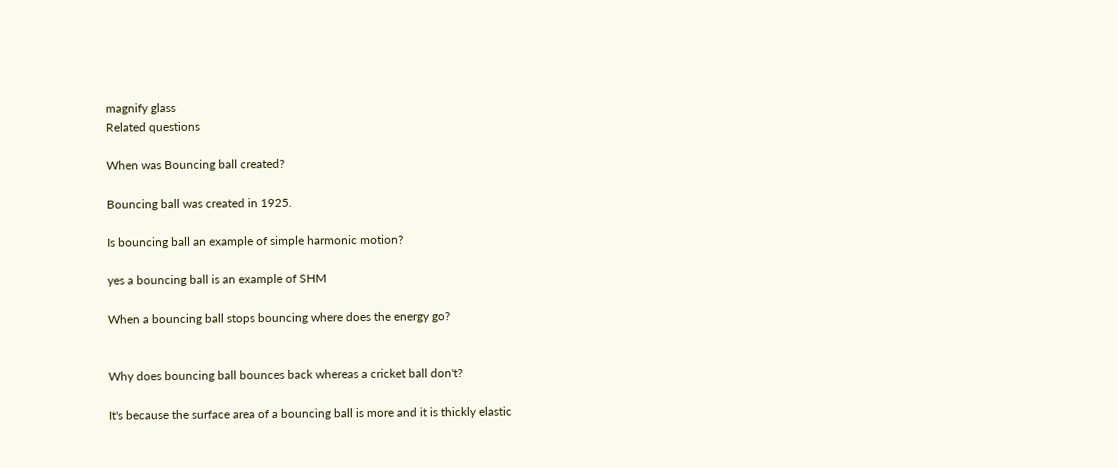magnify glass
Related questions

When was Bouncing ball created?

Bouncing ball was created in 1925.

Is bouncing ball an example of simple harmonic motion?

yes a bouncing ball is an example of SHM

When a bouncing ball stops bouncing where does the energy go?


Why does bouncing ball bounces back whereas a cricket ball don't?

It's because the surface area of a bouncing ball is more and it is thickly elastic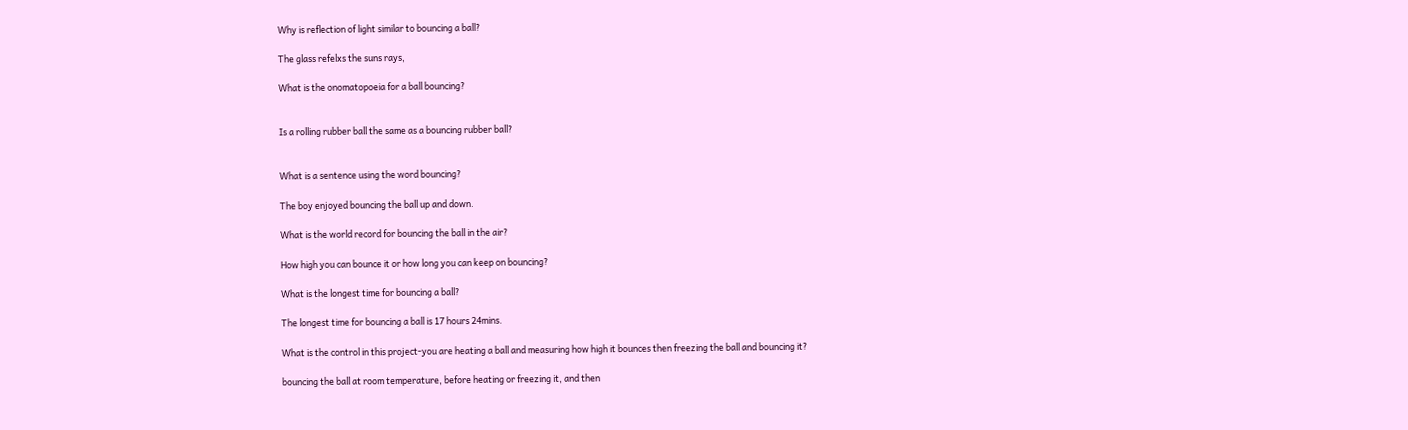Why is reflection of light similar to bouncing a ball?

The glass refelxs the suns rays,

What is the onomatopoeia for a ball bouncing?


Is a rolling rubber ball the same as a bouncing rubber ball?


What is a sentence using the word bouncing?

The boy enjoyed bouncing the ball up and down.

What is the world record for bouncing the ball in the air?

How high you can bounce it or how long you can keep on bouncing?

What is the longest time for bouncing a ball?

The longest time for bouncing a ball is 17 hours 24mins.

What is the control in this project-you are heating a ball and measuring how high it bounces then freezing the ball and bouncing it?

bouncing the ball at room temperature, before heating or freezing it, and then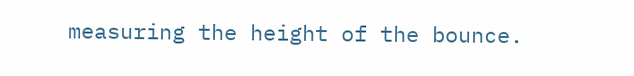measuring the height of the bounce.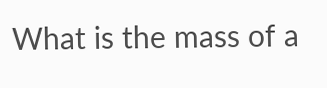What is the mass of a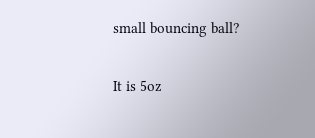small bouncing ball?

It is 5oz